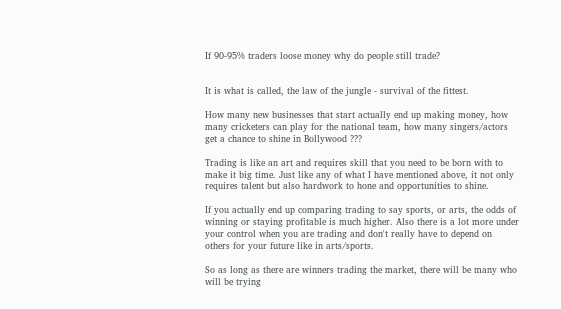If 90-95% traders loose money why do people still trade?


It is what is called, the law of the jungle - survival of the fittest.

How many new businesses that start actually end up making money, how many cricketers can play for the national team, how many singers/actors get a chance to shine in Bollywood ???

Trading is like an art and requires skill that you need to be born with to make it big time. Just like any of what I have mentioned above, it not only requires talent but also hardwork to hone and opportunities to shine.

If you actually end up comparing trading to say sports, or arts, the odds of winning or staying profitable is much higher. Also there is a lot more under your control when you are trading and don't really have to depend on others for your future like in arts/sports.

So as long as there are winners trading the market, there will be many who will be trying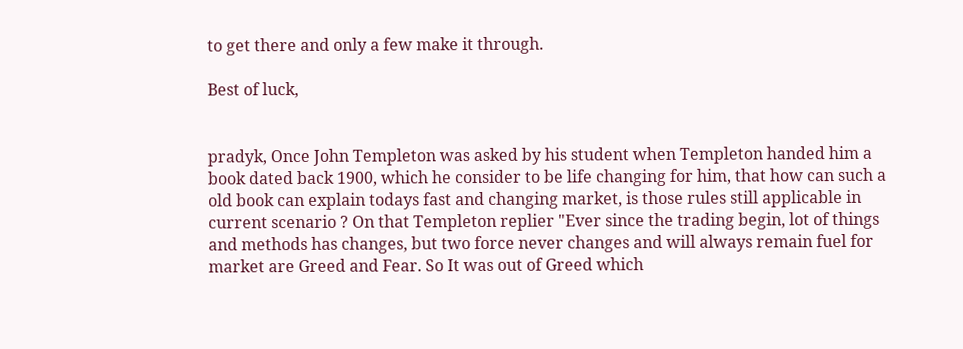to get there and only a few make it through.

Best of luck,


pradyk, Once John Templeton was asked by his student when Templeton handed him a book dated back 1900, which he consider to be life changing for him, that how can such a old book can explain todays fast and changing market, is those rules still applicable in current scenario ? On that Templeton replier "Ever since the trading begin, lot of things and methods has changes, but two force never changes and will always remain fuel for market are Greed and Fear. So It was out of Greed which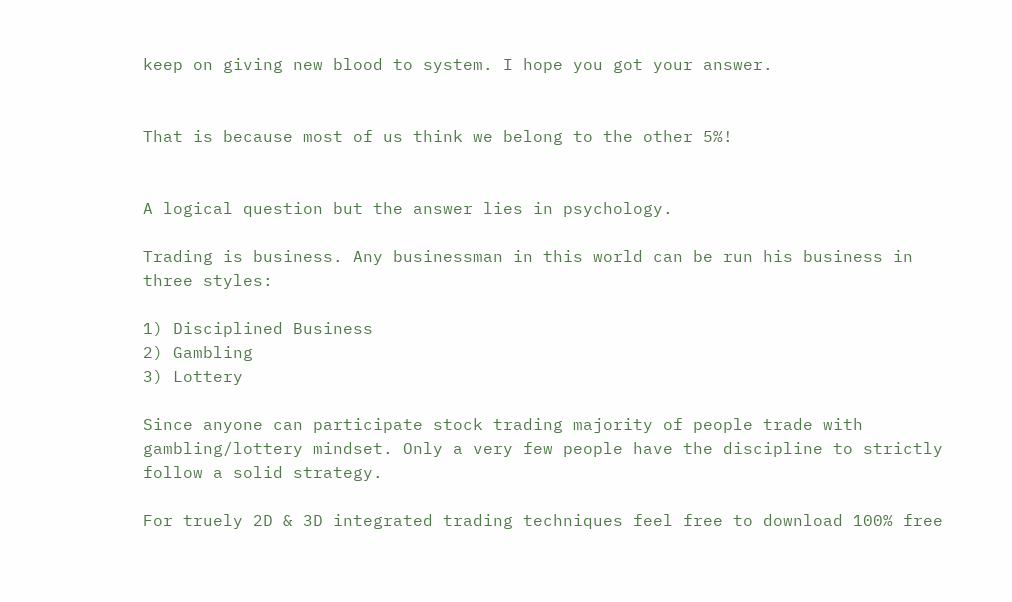keep on giving new blood to system. I hope you got your answer.


That is because most of us think we belong to the other 5%!


A logical question but the answer lies in psychology.

Trading is business. Any businessman in this world can be run his business in three styles:

1) Disciplined Business
2) Gambling
3) Lottery

Since anyone can participate stock trading majority of people trade with gambling/lottery mindset. Only a very few people have the discipline to strictly follow a solid strategy.

For truely 2D & 3D integrated trading techniques feel free to download 100% free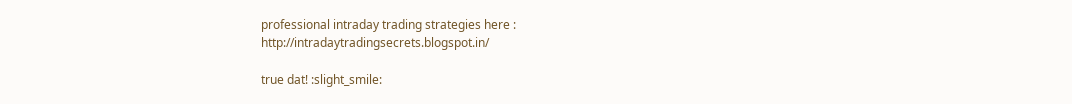professional intraday trading strategies here : http://intradaytradingsecrets.blogspot.in/

true dat! :slight_smile: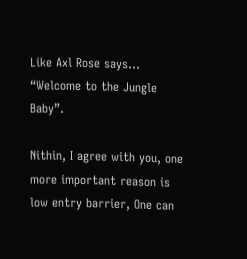Like Axl Rose says… “Welcome to the Jungle Baby”.

Nithin, I agree with you, one more important reason is low entry barrier, One can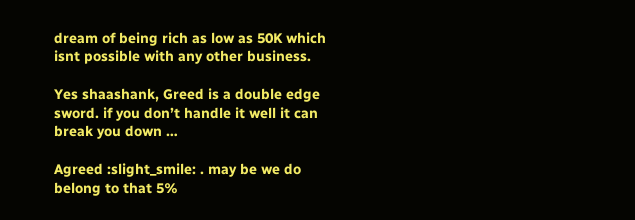dream of being rich as low as 50K which isnt possible with any other business.

Yes shaashank, Greed is a double edge sword. if you don’t handle it well it can break you down …

Agreed :slight_smile: . may be we do belong to that 5%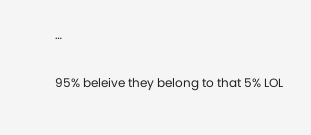…

95% beleive they belong to that 5% LOL